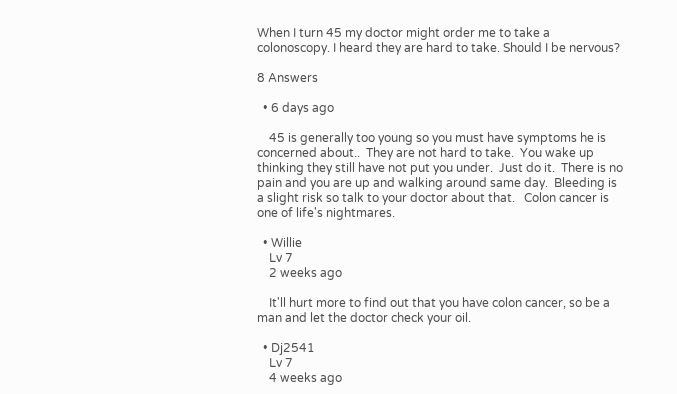When I turn 45 my doctor might order me to take a colonoscopy. I heard they are hard to take. Should I be nervous?

8 Answers

  • 6 days ago

    45 is generally too young so you must have symptoms he is concerned about..  They are not hard to take.  You wake up thinking they still have not put you under.  Just do it.  There is no pain and you are up and walking around same day.  Bleeding is a slight risk so talk to your doctor about that.   Colon cancer is one of life's nightmares.

  • Willie
    Lv 7
    2 weeks ago

    It'll hurt more to find out that you have colon cancer, so be a man and let the doctor check your oil.

  • Dj2541
    Lv 7
    4 weeks ago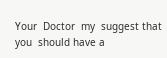Your  Doctor  my  suggest that  you  should have a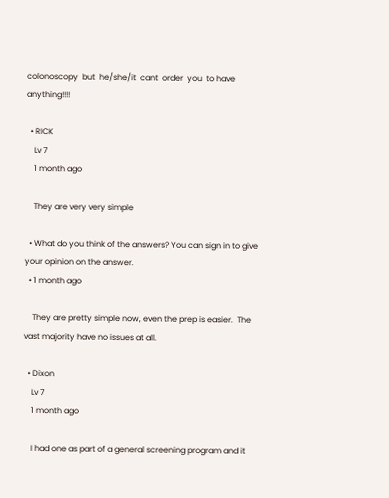colonoscopy  but  he/she/it  cant  order  you  to have  anything!!!!

  • RICK
    Lv 7
    1 month ago

    They are very very simple

  • What do you think of the answers? You can sign in to give your opinion on the answer.
  • 1 month ago

    They are pretty simple now, even the prep is easier.  The vast majority have no issues at all.

  • Dixon
    Lv 7
    1 month ago

    I had one as part of a general screening program and it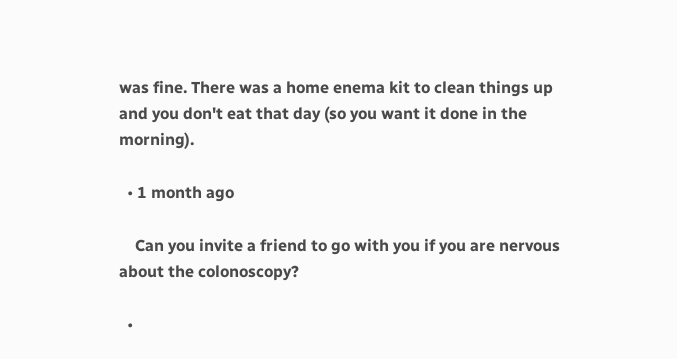was fine. There was a home enema kit to clean things up and you don't eat that day (so you want it done in the morning).

  • 1 month ago

    Can you invite a friend to go with you if you are nervous about the colonoscopy?

  •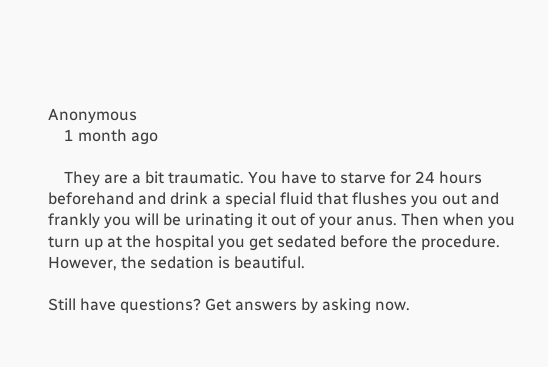Anonymous
    1 month ago

    They are a bit traumatic. You have to starve for 24 hours beforehand and drink a special fluid that flushes you out and frankly you will be urinating it out of your anus. Then when you turn up at the hospital you get sedated before the procedure. However, the sedation is beautiful.

Still have questions? Get answers by asking now.